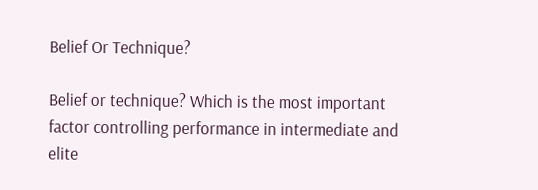Belief Or Technique?

Belief or technique? Which is the most important factor controlling performance in intermediate and elite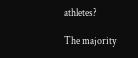athletes?

The majority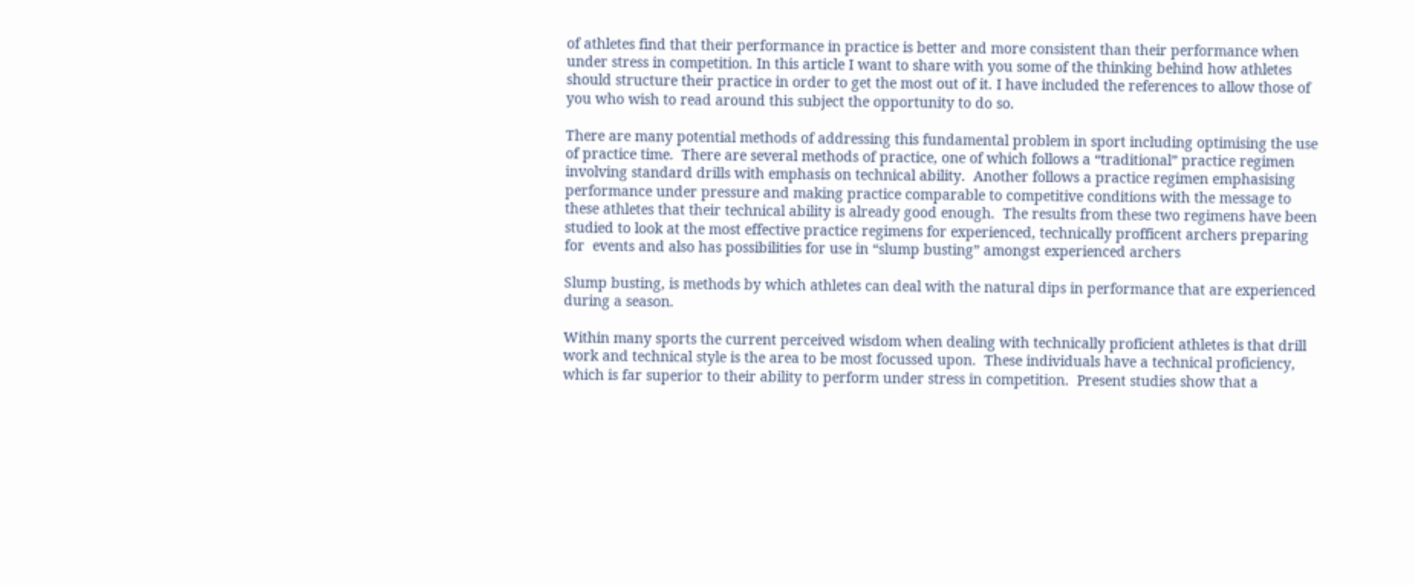of athletes find that their performance in practice is better and more consistent than their performance when under stress in competition. In this article I want to share with you some of the thinking behind how athletes should structure their practice in order to get the most out of it. I have included the references to allow those of you who wish to read around this subject the opportunity to do so.

There are many potential methods of addressing this fundamental problem in sport including optimising the use of practice time.  There are several methods of practice, one of which follows a “traditional” practice regimen involving standard drills with emphasis on technical ability.  Another follows a practice regimen emphasising performance under pressure and making practice comparable to competitive conditions with the message to these athletes that their technical ability is already good enough.  The results from these two regimens have been studied to look at the most effective practice regimens for experienced, technically profficent archers preparing for  events and also has possibilities for use in “slump busting” amongst experienced archers

Slump busting, is methods by which athletes can deal with the natural dips in performance that are experienced during a season.

Within many sports the current perceived wisdom when dealing with technically proficient athletes is that drill work and technical style is the area to be most focussed upon.  These individuals have a technical proficiency, which is far superior to their ability to perform under stress in competition.  Present studies show that a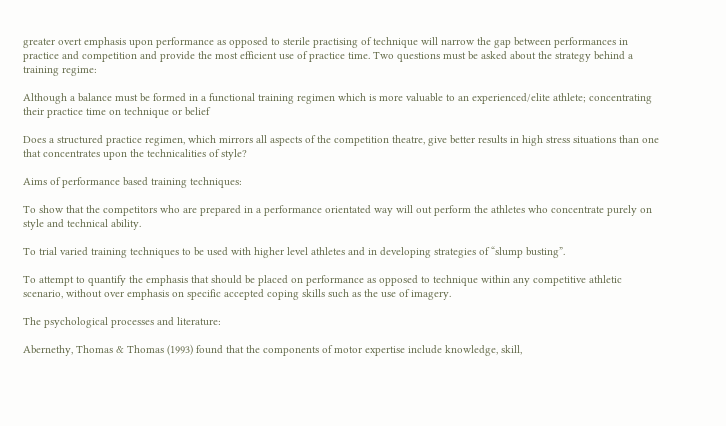greater overt emphasis upon performance as opposed to sterile practising of technique will narrow the gap between performances in practice and competition and provide the most efficient use of practice time. Two questions must be asked about the strategy behind a training regime:

Although a balance must be formed in a functional training regimen which is more valuable to an experienced/elite athlete; concentrating their practice time on technique or belief

Does a structured practice regimen, which mirrors all aspects of the competition theatre, give better results in high stress situations than one that concentrates upon the technicalities of style?

Aims of performance based training techniques:

To show that the competitors who are prepared in a performance orientated way will out perform the athletes who concentrate purely on style and technical ability.

To trial varied training techniques to be used with higher level athletes and in developing strategies of “slump busting”.

To attempt to quantify the emphasis that should be placed on performance as opposed to technique within any competitive athletic scenario, without over emphasis on specific accepted coping skills such as the use of imagery.

The psychological processes and literature:

Abernethy, Thomas & Thomas (1993) found that the components of motor expertise include knowledge, skill,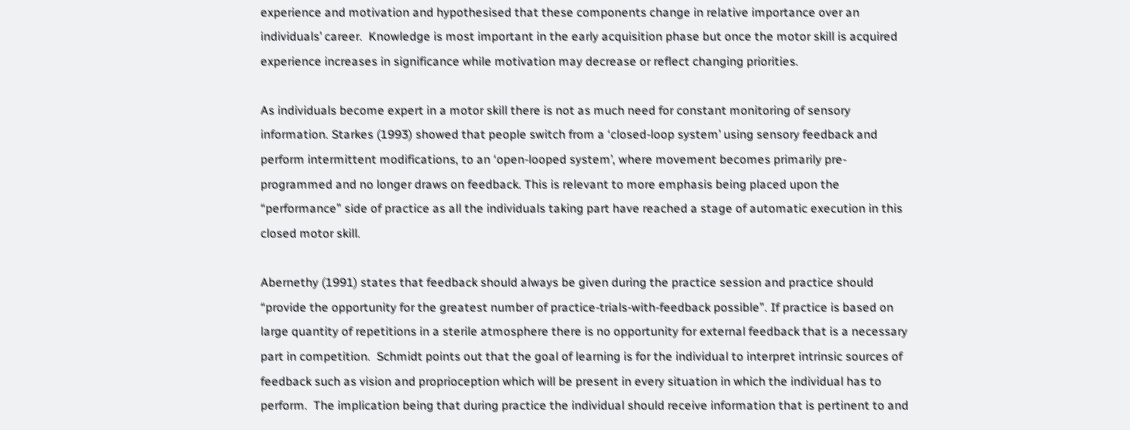experience and motivation and hypothesised that these components change in relative importance over an individuals’ career.  Knowledge is most important in the early acquisition phase but once the motor skill is acquired experience increases in significance while motivation may decrease or reflect changing priorities.

As individuals become expert in a motor skill there is not as much need for constant monitoring of sensory information. Starkes (1993) showed that people switch from a ‘closed-loop system’ using sensory feedback and perform intermittent modifications, to an ‘open-looped system’, where movement becomes primarily pre-programmed and no longer draws on feedback. This is relevant to more emphasis being placed upon the “performance” side of practice as all the individuals taking part have reached a stage of automatic execution in this closed motor skill.

Abernethy (1991) states that feedback should always be given during the practice session and practice should “provide the opportunity for the greatest number of practice-trials-with-feedback possible”. If practice is based on large quantity of repetitions in a sterile atmosphere there is no opportunity for external feedback that is a necessary part in competition.  Schmidt points out that the goal of learning is for the individual to interpret intrinsic sources of feedback such as vision and proprioception which will be present in every situation in which the individual has to perform.  The implication being that during practice the individual should receive information that is pertinent to and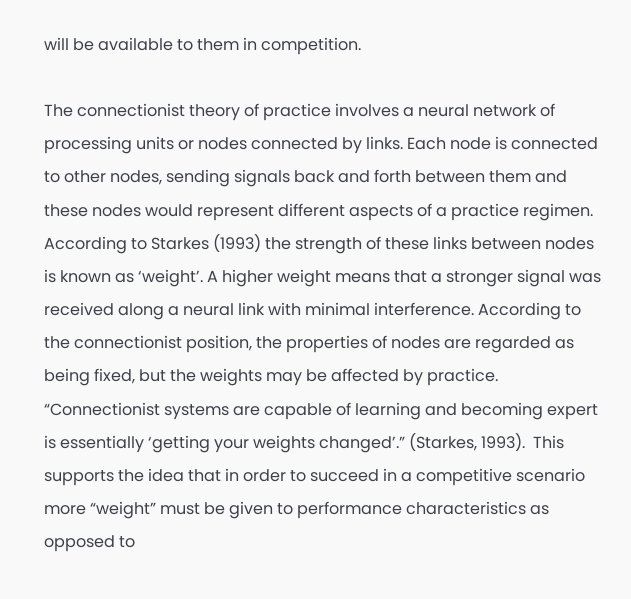will be available to them in competition.

The connectionist theory of practice involves a neural network of processing units or nodes connected by links. Each node is connected to other nodes, sending signals back and forth between them and these nodes would represent different aspects of a practice regimen.  According to Starkes (1993) the strength of these links between nodes is known as ‘weight’. A higher weight means that a stronger signal was received along a neural link with minimal interference. According to the connectionist position, the properties of nodes are regarded as being fixed, but the weights may be affected by practice. “Connectionist systems are capable of learning and becoming expert is essentially ‘getting your weights changed’.” (Starkes, 1993).  This supports the idea that in order to succeed in a competitive scenario more “weight” must be given to performance characteristics as opposed to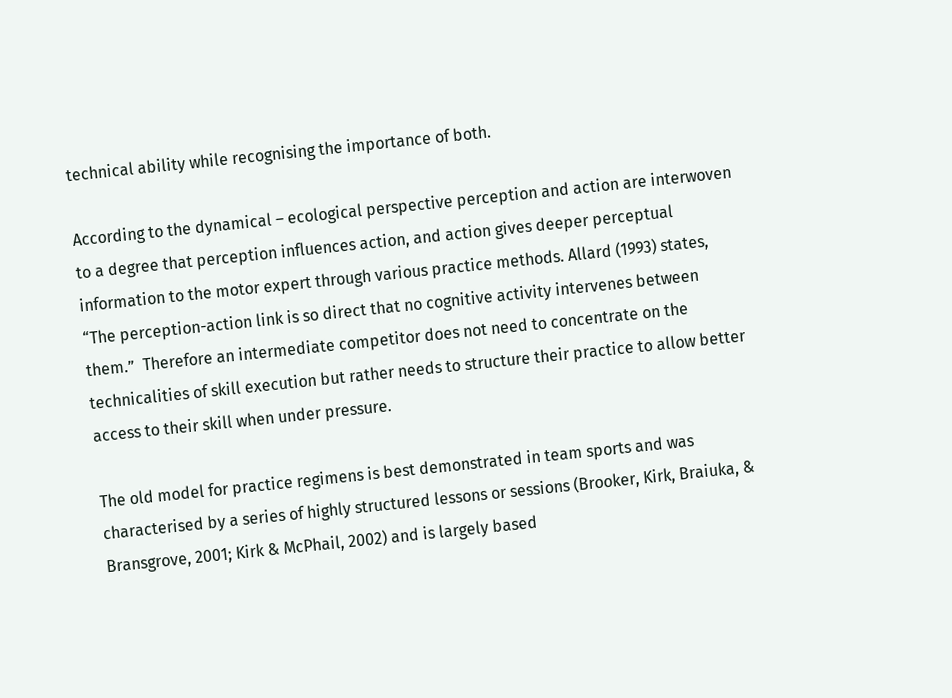technical ability while recognising the importance of both.

According to the dynamical – ecological perspective perception and action are interwoven to a degree that perception influences action, and action gives deeper perceptual information to the motor expert through various practice methods. Allard (1993) states, “The perception-action link is so direct that no cognitive activity intervenes between them.”  Therefore an intermediate competitor does not need to concentrate on the technicalities of skill execution but rather needs to structure their practice to allow better access to their skill when under pressure.

The old model for practice regimens is best demonstrated in team sports and was characterised by a series of highly structured lessons or sessions (Brooker, Kirk, Braiuka, & Bransgrove, 2001; Kirk & McPhail, 2002) and is largely based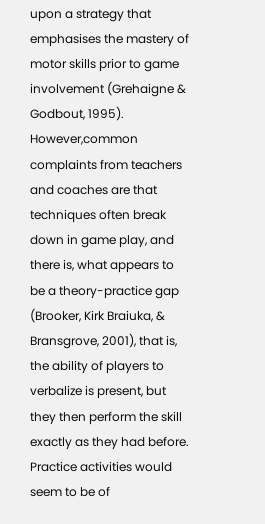upon a strategy that emphasises the mastery of motor skills prior to game involvement (Grehaigne & Godbout, 1995). However,common complaints from teachers and coaches are that techniques often break down in game play, and there is, what appears to be a theory-practice gap (Brooker, Kirk Braiuka, & Bransgrove, 2001), that is, the ability of players to verbalize is present, but they then perform the skill exactly as they had before.  Practice activities would seem to be of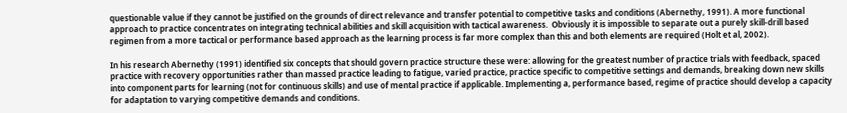questionable value if they cannot be justified on the grounds of direct relevance and transfer potential to competitive tasks and conditions (Abernethy, 1991). A more functional approach to practice concentrates on integrating technical abilities and skill acquisition with tactical awareness.  Obviously it is impossible to separate out a purely skill-drill based regimen from a more tactical or performance based approach as the learning process is far more complex than this and both elements are required (Holt et al, 2002).

In his research Abernethy (1991) identified six concepts that should govern practice structure these were: allowing for the greatest number of practice trials with feedback, spaced practice with recovery opportunities rather than massed practice leading to fatigue, varied practice, practice specific to competitive settings and demands, breaking down new skills into component parts for learning (not for continuous skills) and use of mental practice if applicable. Implementing a, performance based, regime of practice should develop a capacity for adaptation to varying competitive demands and conditions.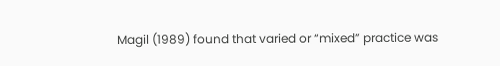Magil (1989) found that varied or “mixed” practice was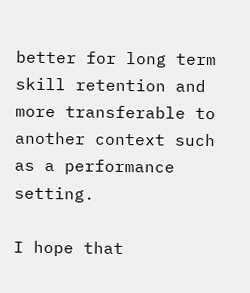better for long term skill retention and more transferable to another context such as a performance setting.

I hope that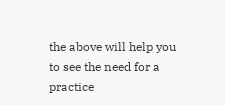the above will help you to see the need for a practice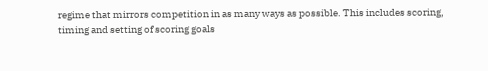regime that mirrors competition in as many ways as possible. This includes scoring, timing and setting of scoring goals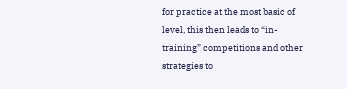for practice at the most basic of level, this then leads to “in-training” competitions and other strategies to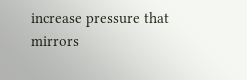increase pressure that mirrors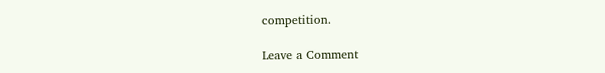competition.

Leave a Comment